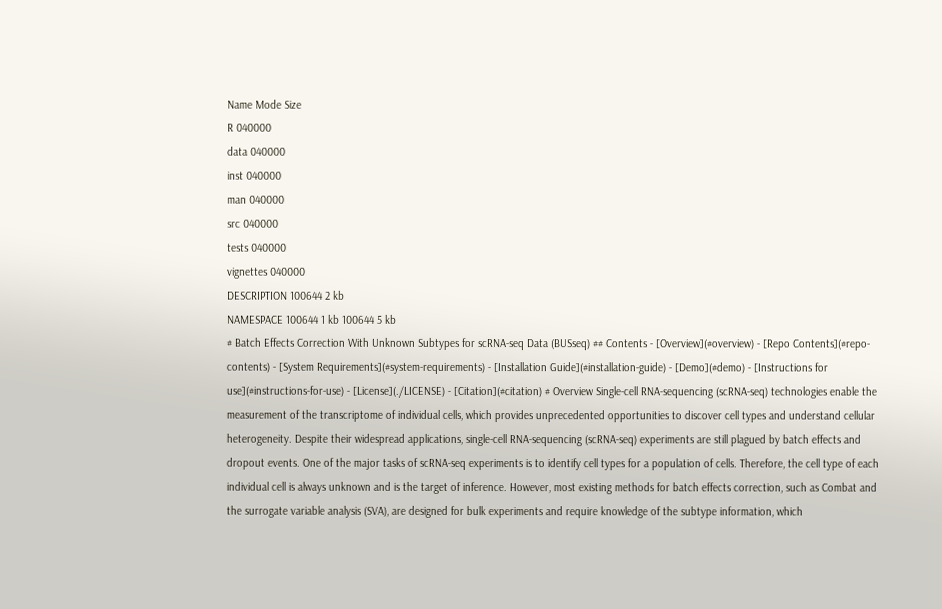Name Mode Size
R 040000
data 040000
inst 040000
man 040000
src 040000
tests 040000
vignettes 040000
DESCRIPTION 100644 2 kb
NAMESPACE 100644 1 kb 100644 5 kb
# Batch Effects Correction With Unknown Subtypes for scRNA-seq Data (BUSseq) ## Contents - [Overview](#overview) - [Repo Contents](#repo-contents) - [System Requirements](#system-requirements) - [Installation Guide](#installation-guide) - [Demo](#demo) - [Instructions for use](#instructions-for-use) - [License](./LICENSE) - [Citation](#citation) # Overview Single-cell RNA-sequencing (scRNA-seq) technologies enable the measurement of the transcriptome of individual cells, which provides unprecedented opportunities to discover cell types and understand cellular heterogeneity. Despite their widespread applications, single-cell RNA-sequencing (scRNA-seq) experiments are still plagued by batch effects and dropout events. One of the major tasks of scRNA-seq experiments is to identify cell types for a population of cells. Therefore, the cell type of each individual cell is always unknown and is the target of inference. However, most existing methods for batch effects correction, such as Combat and the surrogate variable analysis (SVA), are designed for bulk experiments and require knowledge of the subtype information, which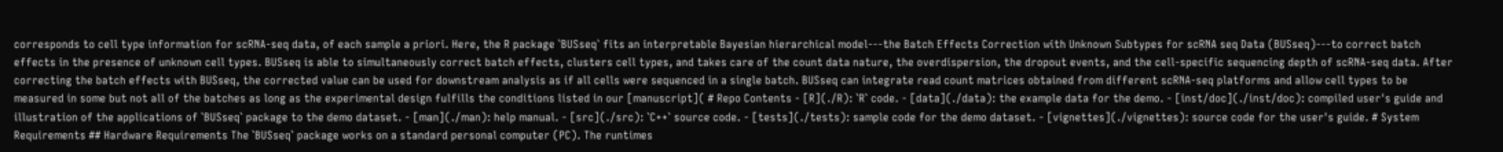corresponds to cell type information for scRNA-seq data, of each sample a priori. Here, the R package `BUSseq` fits an interpretable Bayesian hierarchical model---the Batch Effects Correction with Unknown Subtypes for scRNA seq Data (BUSseq)---to correct batch effects in the presence of unknown cell types. BUSseq is able to simultaneously correct batch effects, clusters cell types, and takes care of the count data nature, the overdispersion, the dropout events, and the cell-specific sequencing depth of scRNA-seq data. After correcting the batch effects with BUSseq, the corrected value can be used for downstream analysis as if all cells were sequenced in a single batch. BUSseq can integrate read count matrices obtained from different scRNA-seq platforms and allow cell types to be measured in some but not all of the batches as long as the experimental design fulfills the conditions listed in our [manuscript]( # Repo Contents - [R](./R): `R` code. - [data](./data): the example data for the demo. - [inst/doc](./inst/doc): compiled user's guide and illustration of the applications of `BUSseq` package to the demo dataset. - [man](./man): help manual. - [src](./src): `C++` source code. - [tests](./tests): sample code for the demo dataset. - [vignettes](./vignettes): source code for the user's guide. # System Requirements ## Hardware Requirements The `BUSseq` package works on a standard personal computer (PC). The runtimes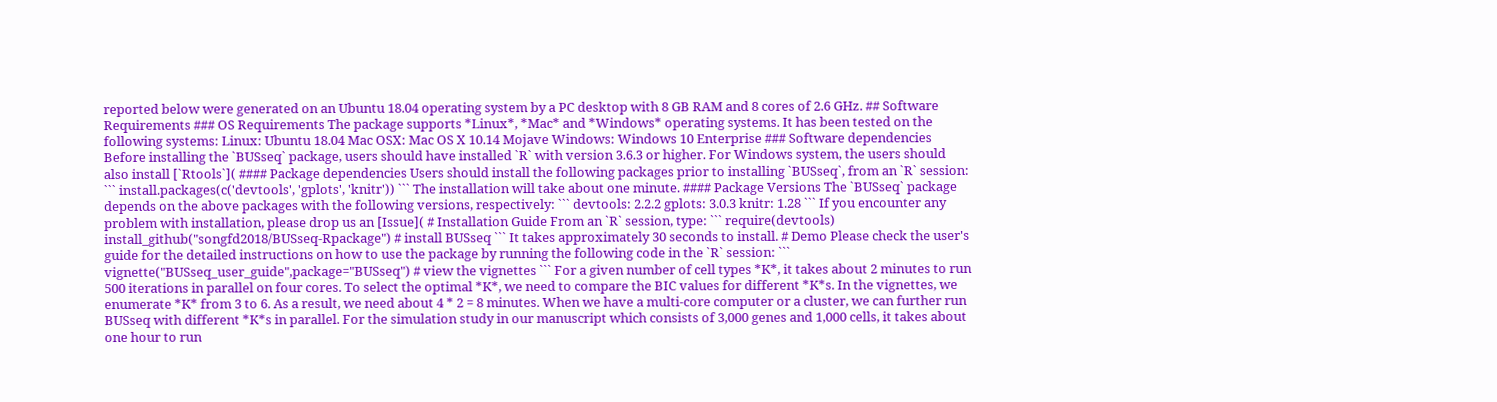reported below were generated on an Ubuntu 18.04 operating system by a PC desktop with 8 GB RAM and 8 cores of 2.6 GHz. ## Software Requirements ### OS Requirements The package supports *Linux*, *Mac* and *Windows* operating systems. It has been tested on the following systems: Linux: Ubuntu 18.04 Mac OSX: Mac OS X 10.14 Mojave Windows: Windows 10 Enterprise ### Software dependencies Before installing the `BUSseq` package, users should have installed `R` with version 3.6.3 or higher. For Windows system, the users should also install [`Rtools`]( #### Package dependencies Users should install the following packages prior to installing `BUSseq`, from an `R` session: ``` install.packages(c('devtools', 'gplots', 'knitr')) ``` The installation will take about one minute. #### Package Versions The `BUSseq` package depends on the above packages with the following versions, respectively: ``` devtools: 2.2.2 gplots: 3.0.3 knitr: 1.28 ``` If you encounter any problem with installation, please drop us an [Issue]( # Installation Guide From an `R` session, type: ``` require(devtools) install_github("songfd2018/BUSseq-Rpackage") # install BUSseq ``` It takes approximately 30 seconds to install. # Demo Please check the user's guide for the detailed instructions on how to use the package by running the following code in the `R` session: ``` vignette("BUSseq_user_guide",package="BUSseq") # view the vignettes ``` For a given number of cell types *K*, it takes about 2 minutes to run 500 iterations in parallel on four cores. To select the optimal *K*, we need to compare the BIC values for different *K*s. In the vignettes, we enumerate *K* from 3 to 6. As a result, we need about 4 * 2 = 8 minutes. When we have a multi-core computer or a cluster, we can further run BUSseq with different *K*s in parallel. For the simulation study in our manuscript which consists of 3,000 genes and 1,000 cells, it takes about one hour to run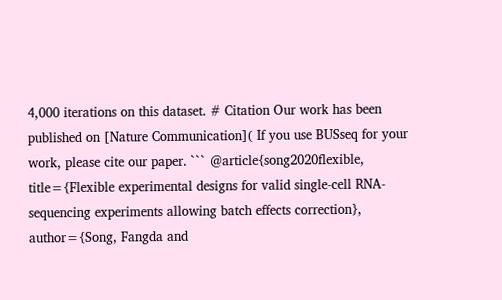4,000 iterations on this dataset. # Citation Our work has been published on [Nature Communication]( If you use BUSseq for your work, please cite our paper. ``` @article{song2020flexible, title={Flexible experimental designs for valid single-cell RNA-sequencing experiments allowing batch effects correction}, author={Song, Fangda and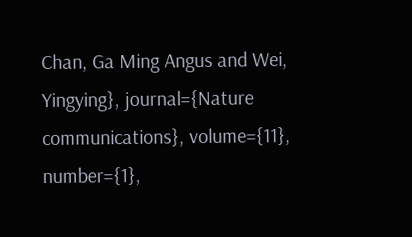Chan, Ga Ming Angus and Wei, Yingying}, journal={Nature communications}, volume={11}, number={1},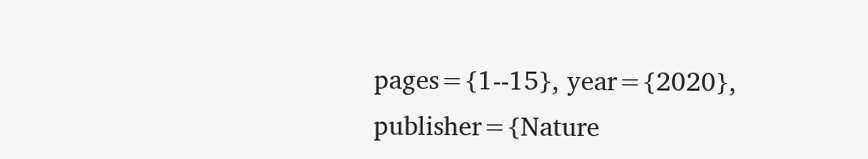pages={1--15}, year={2020}, publisher={Nature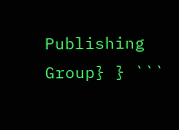Publishing Group} } ```